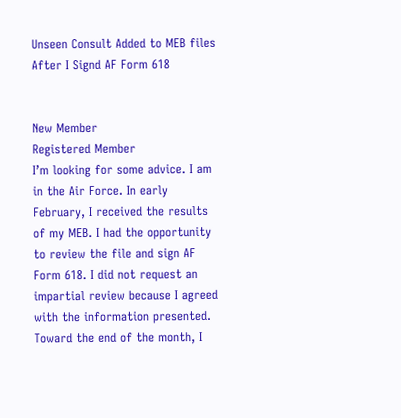Unseen Consult Added to MEB files After I Signd AF Form 618


New Member
Registered Member
I’m looking for some advice. I am in the Air Force. In early February, I received the results of my MEB. I had the opportunity to review the file and sign AF Form 618. I did not request an impartial review because I agreed with the information presented. Toward the end of the month, I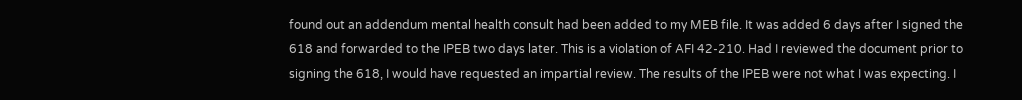found out an addendum mental health consult had been added to my MEB file. It was added 6 days after I signed the 618 and forwarded to the IPEB two days later. This is a violation of AFI 42-210. Had I reviewed the document prior to signing the 618, I would have requested an impartial review. The results of the IPEB were not what I was expecting. I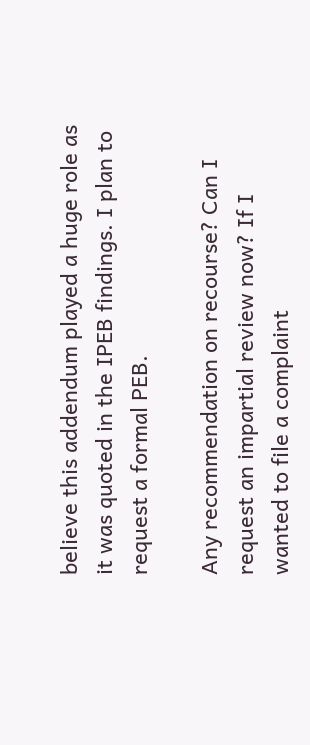believe this addendum played a huge role as it was quoted in the IPEB findings. I plan to request a formal PEB.

Any recommendation on recourse? Can I request an impartial review now? If I wanted to file a complaint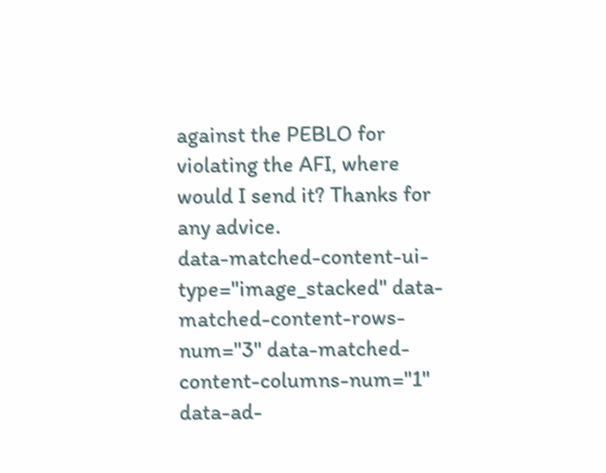against the PEBLO for violating the AFI, where would I send it? Thanks for any advice.
data-matched-content-ui-type="image_stacked" data-matched-content-rows-num="3" data-matched-content-columns-num="1" data-ad-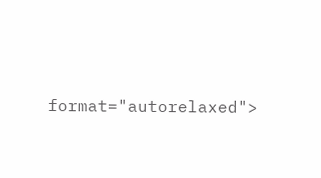format="autorelaxed">